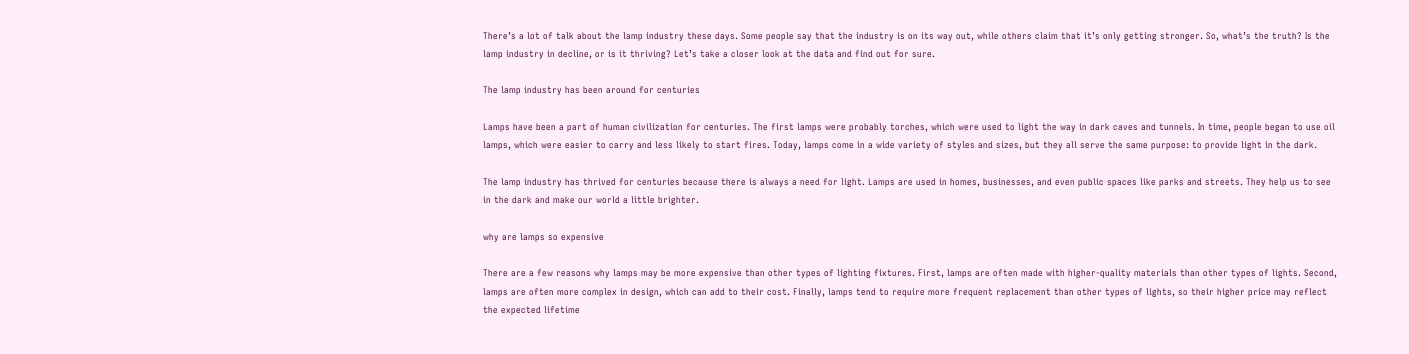There’s a lot of talk about the lamp industry these days. Some people say that the industry is on its way out, while others claim that it’s only getting stronger. So, what’s the truth? Is the lamp industry in decline, or is it thriving? Let’s take a closer look at the data and find out for sure.

The lamp industry has been around for centuries

Lamps have been a part of human civilization for centuries. The first lamps were probably torches, which were used to light the way in dark caves and tunnels. In time, people began to use oil lamps, which were easier to carry and less likely to start fires. Today, lamps come in a wide variety of styles and sizes, but they all serve the same purpose: to provide light in the dark.

The lamp industry has thrived for centuries because there is always a need for light. Lamps are used in homes, businesses, and even public spaces like parks and streets. They help us to see in the dark and make our world a little brighter.

why are lamps so expensive

There are a few reasons why lamps may be more expensive than other types of lighting fixtures. First, lamps are often made with higher-quality materials than other types of lights. Second, lamps are often more complex in design, which can add to their cost. Finally, lamps tend to require more frequent replacement than other types of lights, so their higher price may reflect the expected lifetime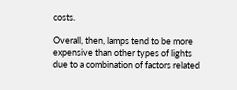costs.

Overall, then, lamps tend to be more expensive than other types of lights due to a combination of factors related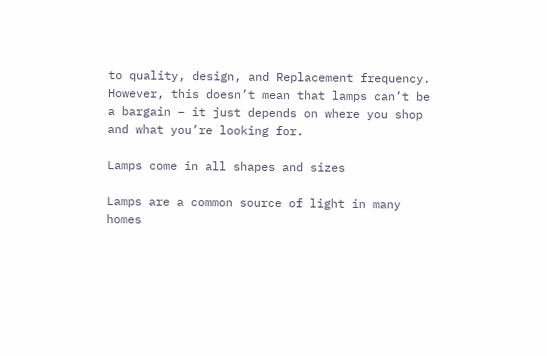to quality, design, and Replacement frequency. However, this doesn’t mean that lamps can’t be a bargain – it just depends on where you shop and what you’re looking for.

Lamps come in all shapes and sizes

Lamps are a common source of light in many homes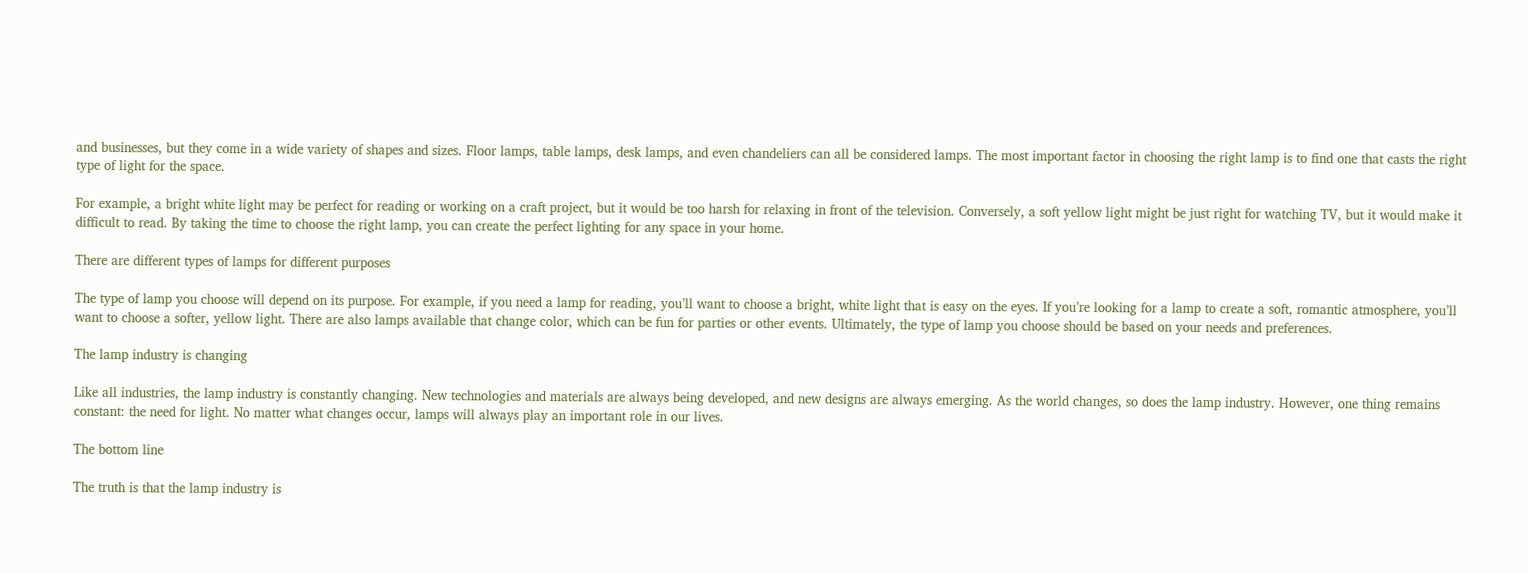and businesses, but they come in a wide variety of shapes and sizes. Floor lamps, table lamps, desk lamps, and even chandeliers can all be considered lamps. The most important factor in choosing the right lamp is to find one that casts the right type of light for the space.

For example, a bright white light may be perfect for reading or working on a craft project, but it would be too harsh for relaxing in front of the television. Conversely, a soft yellow light might be just right for watching TV, but it would make it difficult to read. By taking the time to choose the right lamp, you can create the perfect lighting for any space in your home.

There are different types of lamps for different purposes

The type of lamp you choose will depend on its purpose. For example, if you need a lamp for reading, you’ll want to choose a bright, white light that is easy on the eyes. If you’re looking for a lamp to create a soft, romantic atmosphere, you’ll want to choose a softer, yellow light. There are also lamps available that change color, which can be fun for parties or other events. Ultimately, the type of lamp you choose should be based on your needs and preferences.

The lamp industry is changing

Like all industries, the lamp industry is constantly changing. New technologies and materials are always being developed, and new designs are always emerging. As the world changes, so does the lamp industry. However, one thing remains constant: the need for light. No matter what changes occur, lamps will always play an important role in our lives.

The bottom line

The truth is that the lamp industry is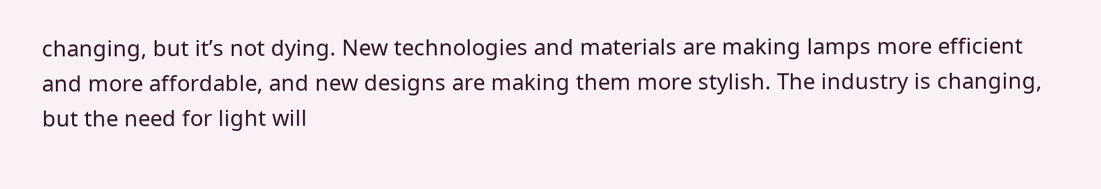changing, but it’s not dying. New technologies and materials are making lamps more efficient and more affordable, and new designs are making them more stylish. The industry is changing, but the need for light will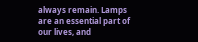always remain. Lamps are an essential part of our lives, and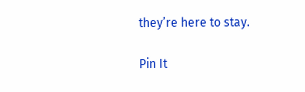they’re here to stay.

Pin It